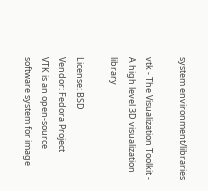system environment/libraries

vtk - The Visualization Toolkit - A high level 3D visualization library

License: BSD
Vendor: Fedora Project
VTK is an open-source software system for image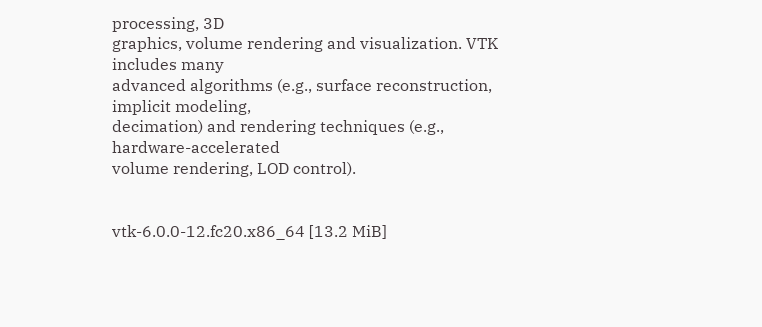processing, 3D
graphics, volume rendering and visualization. VTK includes many
advanced algorithms (e.g., surface reconstruction, implicit modeling,
decimation) and rendering techniques (e.g., hardware-accelerated
volume rendering, LOD control).


vtk-6.0.0-12.fc20.x86_64 [13.2 MiB]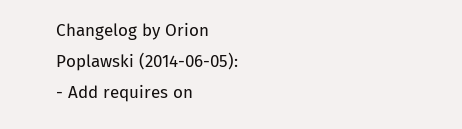Changelog by Orion Poplawski (2014-06-05):
- Add requires on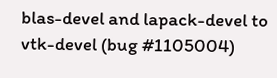blas-devel and lapack-devel to vtk-devel (bug #1105004)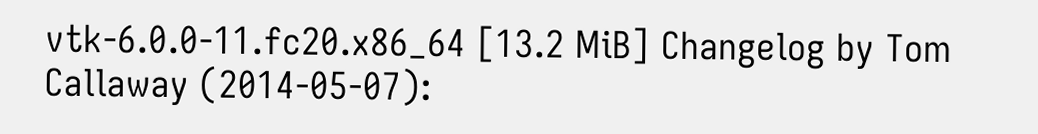vtk-6.0.0-11.fc20.x86_64 [13.2 MiB] Changelog by Tom Callaway (2014-05-07):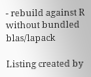- rebuild against R without bundled blas/lapack

Listing created by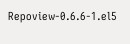Repoview-0.6.6-1.el5